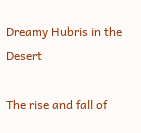Dreamy Hubris in the Desert

The rise and fall of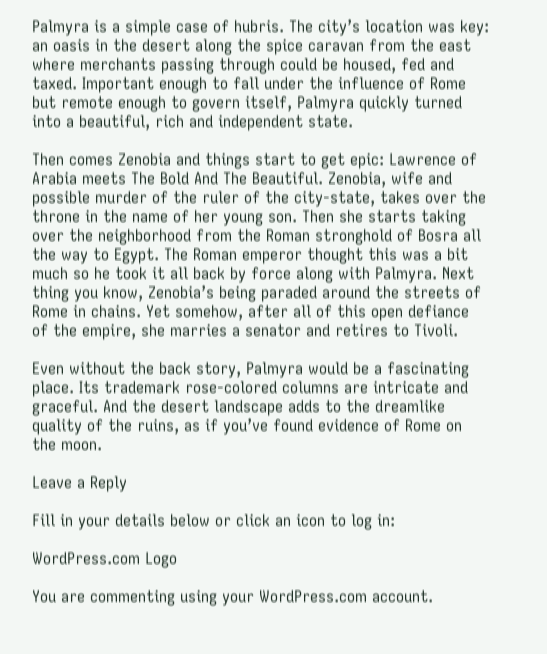Palmyra is a simple case of hubris. The city’s location was key: an oasis in the desert along the spice caravan from the east where merchants passing through could be housed, fed and taxed. Important enough to fall under the influence of Rome but remote enough to govern itself, Palmyra quickly turned into a beautiful, rich and independent state.

Then comes Zenobia and things start to get epic: Lawrence of Arabia meets The Bold And The Beautiful. Zenobia, wife and possible murder of the ruler of the city-state, takes over the throne in the name of her young son. Then she starts taking over the neighborhood from the Roman stronghold of Bosra all the way to Egypt. The Roman emperor thought this was a bit much so he took it all back by force along with Palmyra. Next thing you know, Zenobia’s being paraded around the streets of Rome in chains. Yet somehow, after all of this open defiance of the empire, she marries a senator and retires to Tivoli.

Even without the back story, Palmyra would be a fascinating place. Its trademark rose-colored columns are intricate and graceful. And the desert landscape adds to the dreamlike quality of the ruins, as if you’ve found evidence of Rome on the moon.

Leave a Reply

Fill in your details below or click an icon to log in:

WordPress.com Logo

You are commenting using your WordPress.com account.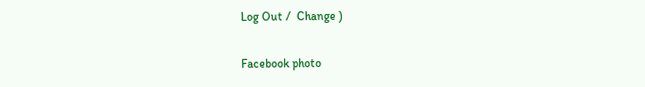Log Out /  Change )

Facebook photo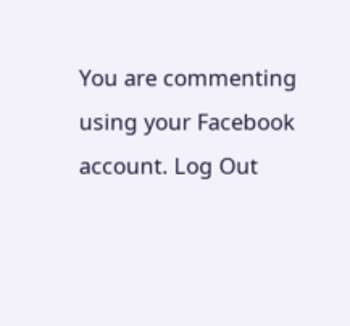You are commenting using your Facebook account. Log Out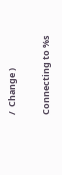/  Change )

Connecting to %s